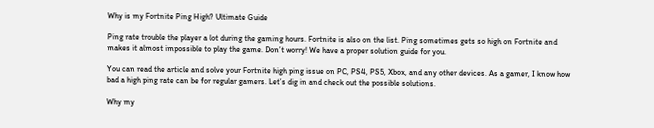Why is my Fortnite Ping High? Ultimate Guide

Ping rate trouble the player a lot during the gaming hours. Fortnite is also on the list. Ping sometimes gets so high on Fortnite and makes it almost impossible to play the game. Don’t worry! We have a proper solution guide for you.

You can read the article and solve your Fortnite high ping issue on PC, PS4, PS5, Xbox, and any other devices. As a gamer, I know how bad a high ping rate can be for regular gamers. Let’s dig in and check out the possible solutions.

Why my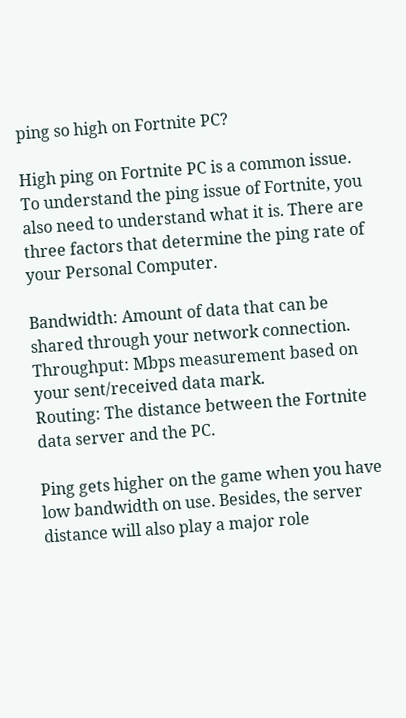ping so high on Fortnite PC?

High ping on Fortnite PC is a common issue. To understand the ping issue of Fortnite, you also need to understand what it is. There are three factors that determine the ping rate of your Personal Computer.

Bandwidth: Amount of data that can be shared through your network connection.
Throughput: Mbps measurement based on your sent/received data mark.
Routing: The distance between the Fortnite data server and the PC.

Ping gets higher on the game when you have low bandwidth on use. Besides, the server distance will also play a major role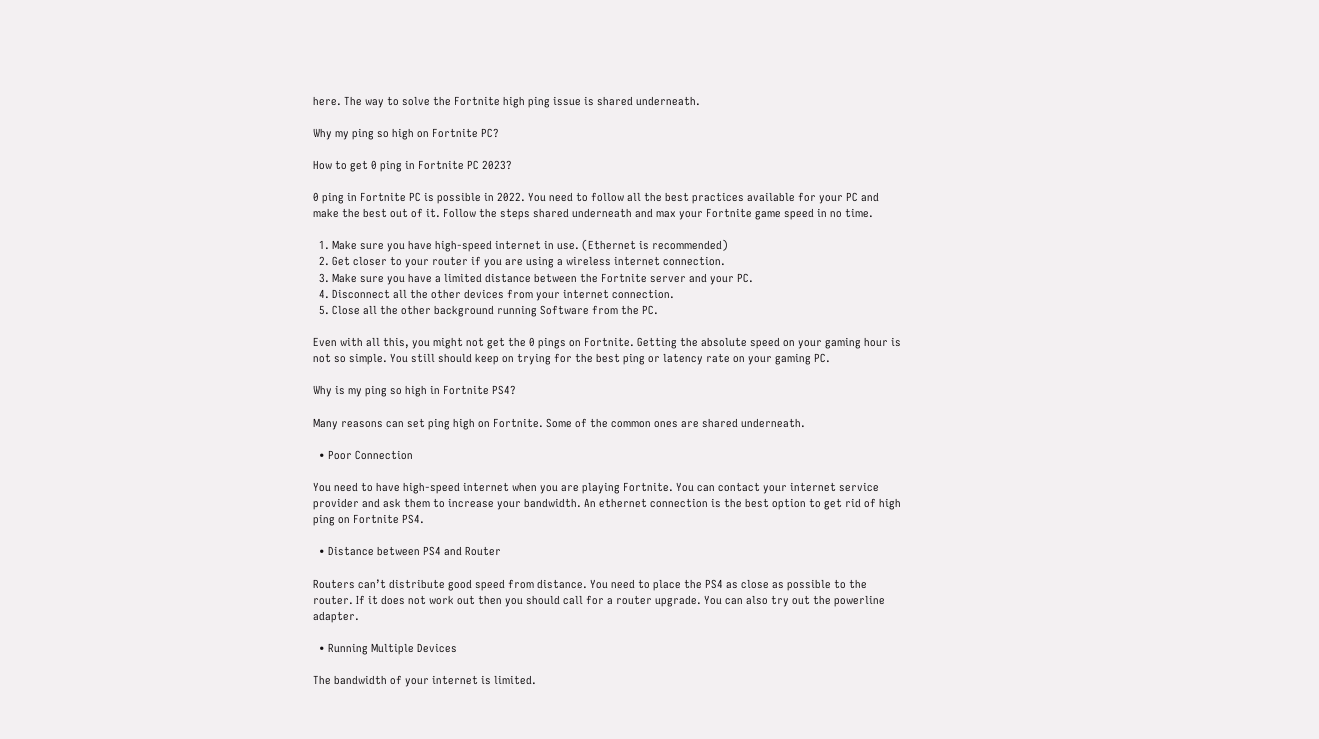here. The way to solve the Fortnite high ping issue is shared underneath.

Why my ping so high on Fortnite PC?

How to get 0 ping in Fortnite PC 2023?

0 ping in Fortnite PC is possible in 2022. You need to follow all the best practices available for your PC and make the best out of it. Follow the steps shared underneath and max your Fortnite game speed in no time.

  1. Make sure you have high-speed internet in use. (Ethernet is recommended)
  2. Get closer to your router if you are using a wireless internet connection.
  3. Make sure you have a limited distance between the Fortnite server and your PC.
  4. Disconnect all the other devices from your internet connection.
  5. Close all the other background running Software from the PC.

Even with all this, you might not get the 0 pings on Fortnite. Getting the absolute speed on your gaming hour is not so simple. You still should keep on trying for the best ping or latency rate on your gaming PC.

Why is my ping so high in Fortnite PS4?

Many reasons can set ping high on Fortnite. Some of the common ones are shared underneath.

  • Poor Connection

You need to have high-speed internet when you are playing Fortnite. You can contact your internet service provider and ask them to increase your bandwidth. An ethernet connection is the best option to get rid of high ping on Fortnite PS4.

  • Distance between PS4 and Router

Routers can’t distribute good speed from distance. You need to place the PS4 as close as possible to the router. If it does not work out then you should call for a router upgrade. You can also try out the powerline adapter.

  • Running Multiple Devices

The bandwidth of your internet is limited.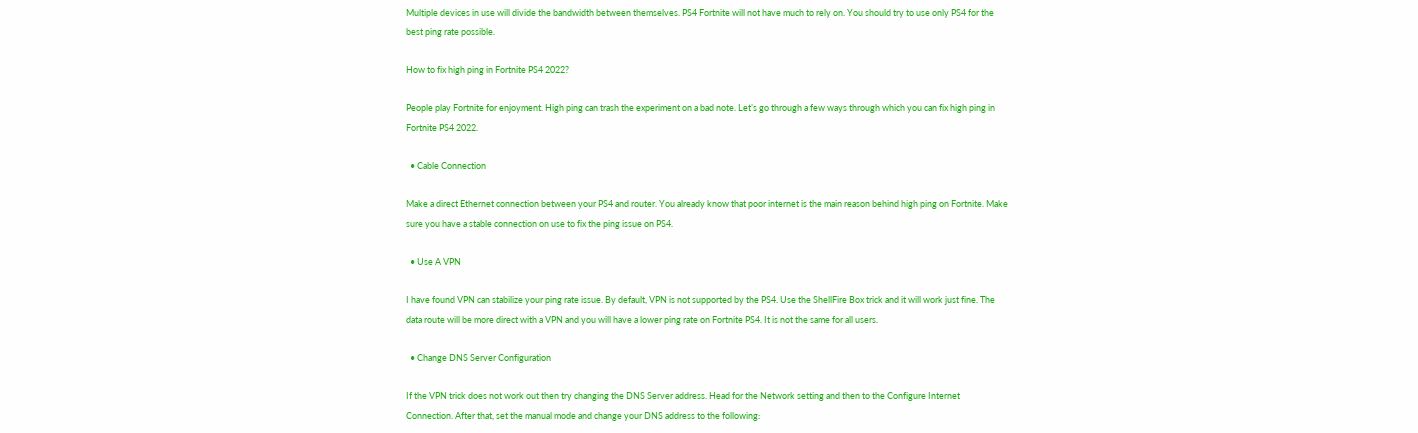Multiple devices in use will divide the bandwidth between themselves. PS4 Fortnite will not have much to rely on. You should try to use only PS4 for the best ping rate possible.

How to fix high ping in Fortnite PS4 2022?

People play Fortnite for enjoyment. High ping can trash the experiment on a bad note. Let’s go through a few ways through which you can fix high ping in Fortnite PS4 2022.

  • Cable Connection

Make a direct Ethernet connection between your PS4 and router. You already know that poor internet is the main reason behind high ping on Fortnite. Make sure you have a stable connection on use to fix the ping issue on PS4.

  • Use A VPN

I have found VPN can stabilize your ping rate issue. By default, VPN is not supported by the PS4. Use the ShellFire Box trick and it will work just fine. The data route will be more direct with a VPN and you will have a lower ping rate on Fortnite PS4. It is not the same for all users.

  • Change DNS Server Configuration

If the VPN trick does not work out then try changing the DNS Server address. Head for the Network setting and then to the Configure Internet Connection. After that, set the manual mode and change your DNS address to the following: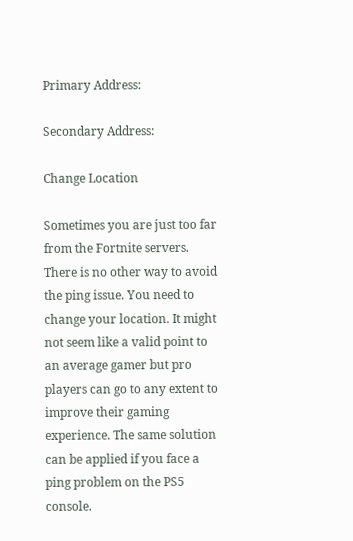Primary Address:

Secondary Address:

Change Location

Sometimes you are just too far from the Fortnite servers. There is no other way to avoid the ping issue. You need to change your location. It might not seem like a valid point to an average gamer but pro players can go to any extent to improve their gaming experience. The same solution can be applied if you face a ping problem on the PS5 console.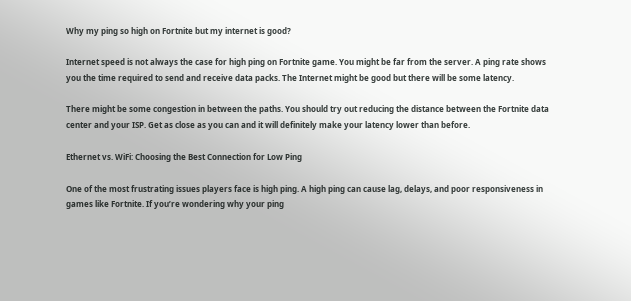Why my ping so high on Fortnite but my internet is good?

Internet speed is not always the case for high ping on Fortnite game. You might be far from the server. A ping rate shows you the time required to send and receive data packs. The Internet might be good but there will be some latency.

There might be some congestion in between the paths. You should try out reducing the distance between the Fortnite data center and your ISP. Get as close as you can and it will definitely make your latency lower than before.

Ethernet vs. WiFi: Choosing the Best Connection for Low Ping

One of the most frustrating issues players face is high ping. A high ping can cause lag, delays, and poor responsiveness in games like Fortnite. If you’re wondering why your ping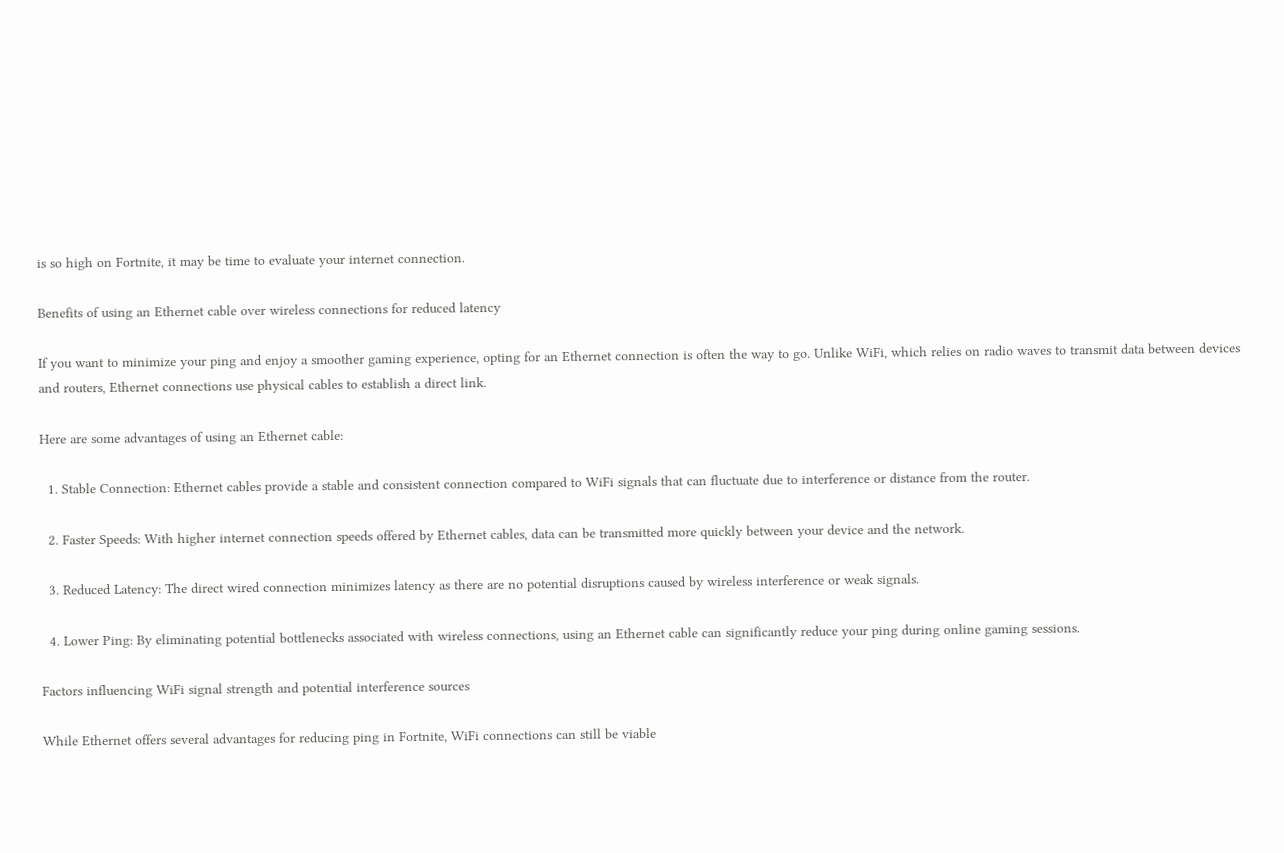is so high on Fortnite, it may be time to evaluate your internet connection.

Benefits of using an Ethernet cable over wireless connections for reduced latency

If you want to minimize your ping and enjoy a smoother gaming experience, opting for an Ethernet connection is often the way to go. Unlike WiFi, which relies on radio waves to transmit data between devices and routers, Ethernet connections use physical cables to establish a direct link.

Here are some advantages of using an Ethernet cable:

  1. Stable Connection: Ethernet cables provide a stable and consistent connection compared to WiFi signals that can fluctuate due to interference or distance from the router.

  2. Faster Speeds: With higher internet connection speeds offered by Ethernet cables, data can be transmitted more quickly between your device and the network.

  3. Reduced Latency: The direct wired connection minimizes latency as there are no potential disruptions caused by wireless interference or weak signals.

  4. Lower Ping: By eliminating potential bottlenecks associated with wireless connections, using an Ethernet cable can significantly reduce your ping during online gaming sessions.

Factors influencing WiFi signal strength and potential interference sources

While Ethernet offers several advantages for reducing ping in Fortnite, WiFi connections can still be viable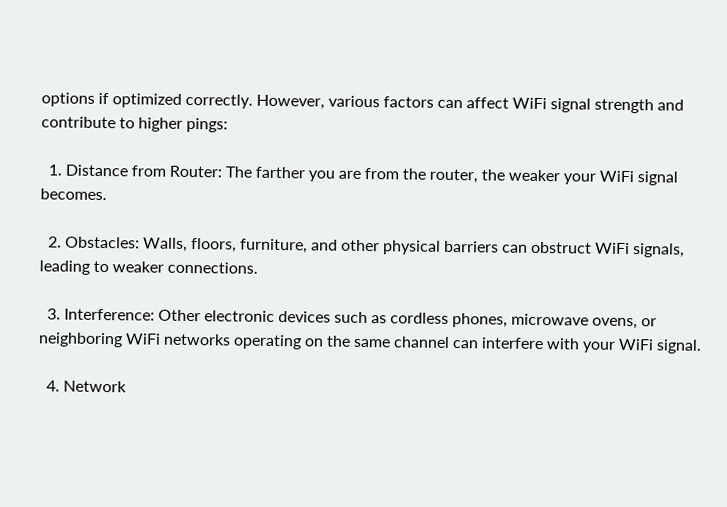options if optimized correctly. However, various factors can affect WiFi signal strength and contribute to higher pings:

  1. Distance from Router: The farther you are from the router, the weaker your WiFi signal becomes.

  2. Obstacles: Walls, floors, furniture, and other physical barriers can obstruct WiFi signals, leading to weaker connections.

  3. Interference: Other electronic devices such as cordless phones, microwave ovens, or neighboring WiFi networks operating on the same channel can interfere with your WiFi signal.

  4. Network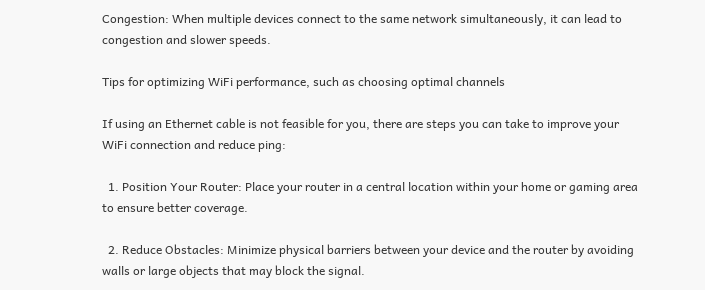Congestion: When multiple devices connect to the same network simultaneously, it can lead to congestion and slower speeds.

Tips for optimizing WiFi performance, such as choosing optimal channels

If using an Ethernet cable is not feasible for you, there are steps you can take to improve your WiFi connection and reduce ping:

  1. Position Your Router: Place your router in a central location within your home or gaming area to ensure better coverage.

  2. Reduce Obstacles: Minimize physical barriers between your device and the router by avoiding walls or large objects that may block the signal.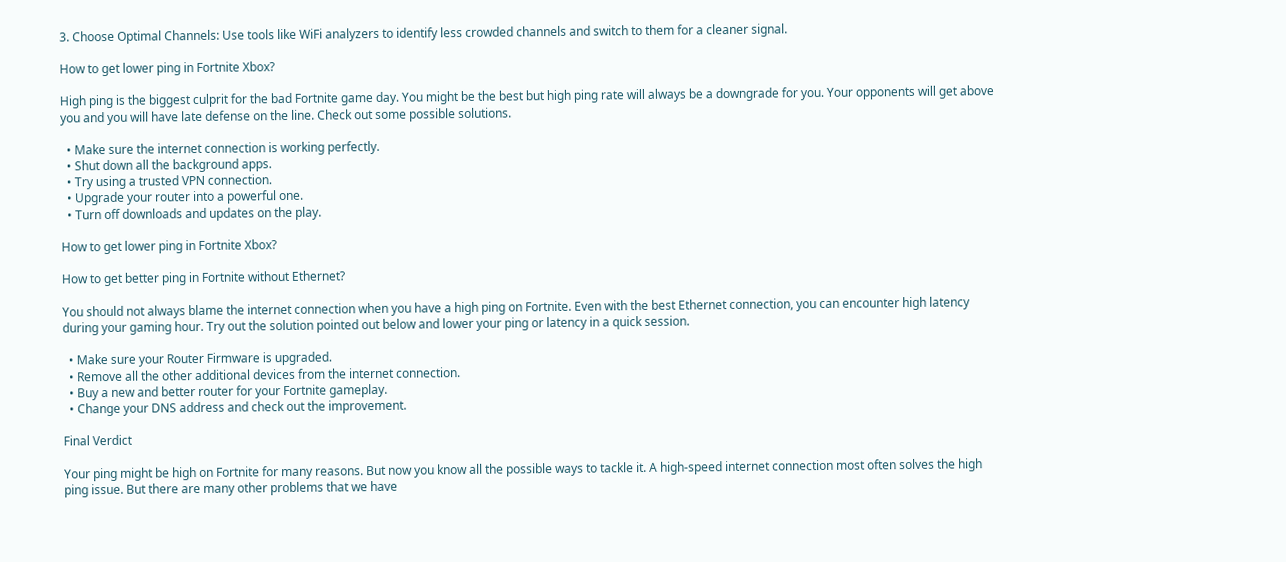3. Choose Optimal Channels: Use tools like WiFi analyzers to identify less crowded channels and switch to them for a cleaner signal.

How to get lower ping in Fortnite Xbox?

High ping is the biggest culprit for the bad Fortnite game day. You might be the best but high ping rate will always be a downgrade for you. Your opponents will get above you and you will have late defense on the line. Check out some possible solutions.

  • Make sure the internet connection is working perfectly.
  • Shut down all the background apps.
  • Try using a trusted VPN connection.
  • Upgrade your router into a powerful one.
  • Turn off downloads and updates on the play.

How to get lower ping in Fortnite Xbox?

How to get better ping in Fortnite without Ethernet?

You should not always blame the internet connection when you have a high ping on Fortnite. Even with the best Ethernet connection, you can encounter high latency during your gaming hour. Try out the solution pointed out below and lower your ping or latency in a quick session.

  • Make sure your Router Firmware is upgraded.
  • Remove all the other additional devices from the internet connection.
  • Buy a new and better router for your Fortnite gameplay.
  • Change your DNS address and check out the improvement.

Final Verdict

Your ping might be high on Fortnite for many reasons. But now you know all the possible ways to tackle it. A high-speed internet connection most often solves the high ping issue. But there are many other problems that we have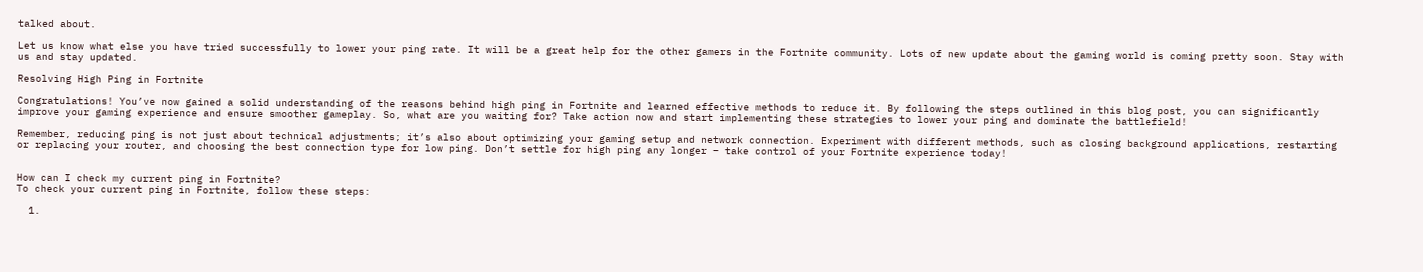talked about.

Let us know what else you have tried successfully to lower your ping rate. It will be a great help for the other gamers in the Fortnite community. Lots of new update about the gaming world is coming pretty soon. Stay with us and stay updated.

Resolving High Ping in Fortnite

Congratulations! You’ve now gained a solid understanding of the reasons behind high ping in Fortnite and learned effective methods to reduce it. By following the steps outlined in this blog post, you can significantly improve your gaming experience and ensure smoother gameplay. So, what are you waiting for? Take action now and start implementing these strategies to lower your ping and dominate the battlefield!

Remember, reducing ping is not just about technical adjustments; it’s also about optimizing your gaming setup and network connection. Experiment with different methods, such as closing background applications, restarting or replacing your router, and choosing the best connection type for low ping. Don’t settle for high ping any longer – take control of your Fortnite experience today!


How can I check my current ping in Fortnite?
To check your current ping in Fortnite, follow these steps:

  1.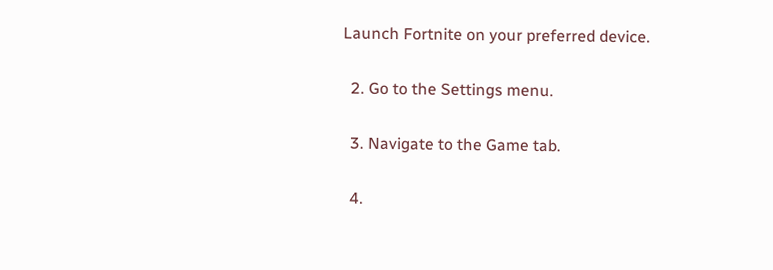Launch Fortnite on your preferred device.

  2. Go to the Settings menu.

  3. Navigate to the Game tab.

  4.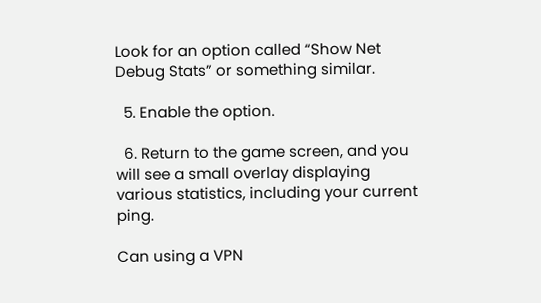Look for an option called “Show Net Debug Stats” or something similar.

  5. Enable the option.

  6. Return to the game screen, and you will see a small overlay displaying various statistics, including your current ping.

Can using a VPN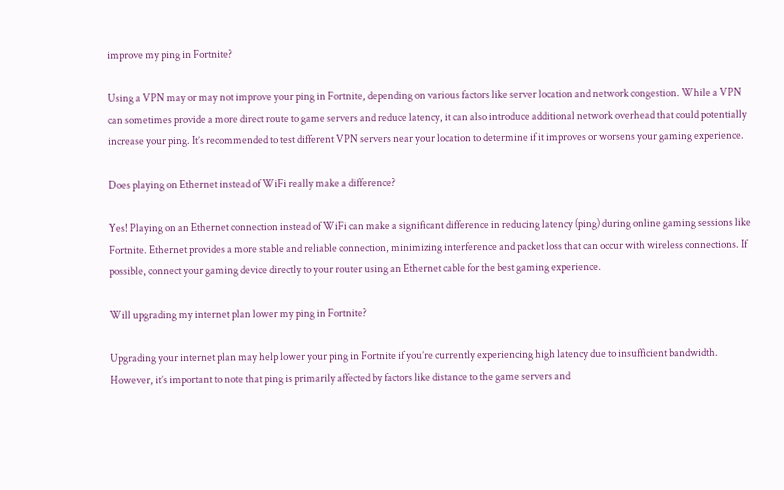improve my ping in Fortnite?

Using a VPN may or may not improve your ping in Fortnite, depending on various factors like server location and network congestion. While a VPN can sometimes provide a more direct route to game servers and reduce latency, it can also introduce additional network overhead that could potentially increase your ping. It’s recommended to test different VPN servers near your location to determine if it improves or worsens your gaming experience.

Does playing on Ethernet instead of WiFi really make a difference?

Yes! Playing on an Ethernet connection instead of WiFi can make a significant difference in reducing latency (ping) during online gaming sessions like Fortnite. Ethernet provides a more stable and reliable connection, minimizing interference and packet loss that can occur with wireless connections. If possible, connect your gaming device directly to your router using an Ethernet cable for the best gaming experience.

Will upgrading my internet plan lower my ping in Fortnite?

Upgrading your internet plan may help lower your ping in Fortnite if you’re currently experiencing high latency due to insufficient bandwidth. However, it’s important to note that ping is primarily affected by factors like distance to the game servers and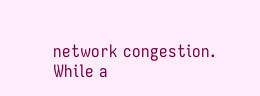network congestion. While a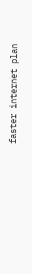faster internet plan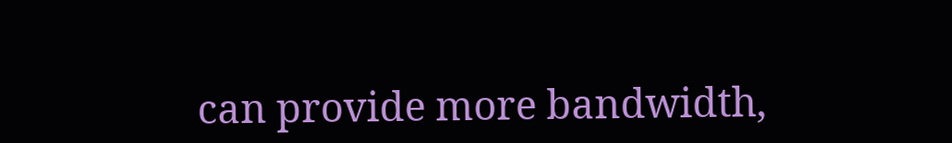can provide more bandwidth,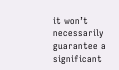it won’t necessarily guarantee a significant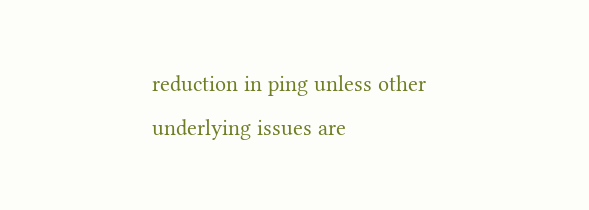reduction in ping unless other underlying issues are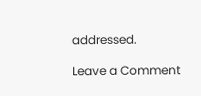addressed.

Leave a Comment